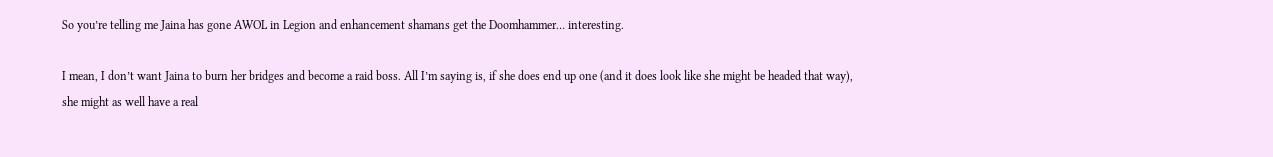So you’re telling me Jaina has gone AWOL in Legion and enhancement shamans get the Doomhammer… interesting.

I mean, I don’t want Jaina to burn her bridges and become a raid boss. All I’m saying is, if she does end up one (and it does look like she might be headed that way), she might as well have a real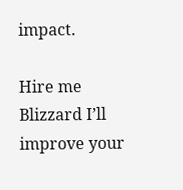impact.

Hire me Blizzard I’ll improve your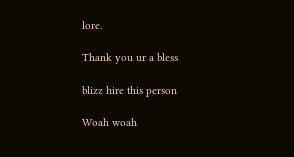lore.

Thank you ur a bless

blizz hire this person

Woah woah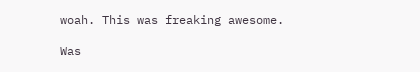woah. This was freaking awesome.

Was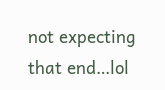not expecting that end…lol